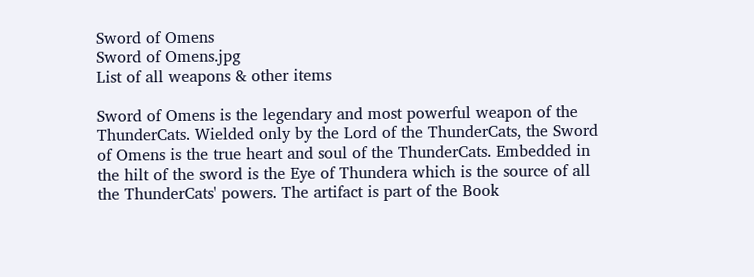Sword of Omens
Sword of Omens.jpg
List of all weapons & other items

Sword of Omens is the legendary and most powerful weapon of the ThunderCats. Wielded only by the Lord of the ThunderCats, the Sword of Omens is the true heart and soul of the ThunderCats. Embedded in the hilt of the sword is the Eye of Thundera which is the source of all the ThunderCats' powers. The artifact is part of the Book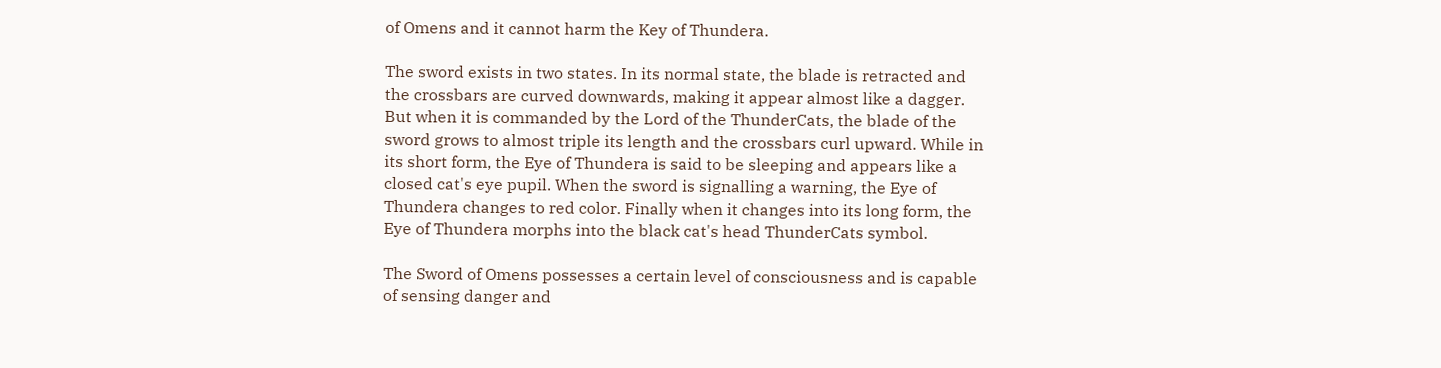of Omens and it cannot harm the Key of Thundera.

The sword exists in two states. In its normal state, the blade is retracted and the crossbars are curved downwards, making it appear almost like a dagger. But when it is commanded by the Lord of the ThunderCats, the blade of the sword grows to almost triple its length and the crossbars curl upward. While in its short form, the Eye of Thundera is said to be sleeping and appears like a closed cat's eye pupil. When the sword is signalling a warning, the Eye of Thundera changes to red color. Finally when it changes into its long form, the Eye of Thundera morphs into the black cat's head ThunderCats symbol.

The Sword of Omens possesses a certain level of consciousness and is capable of sensing danger and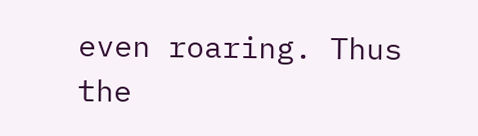even roaring. Thus the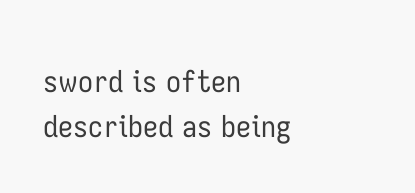sword is often described as being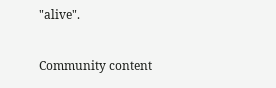"alive".

Community content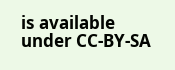is available under CC-BY-SA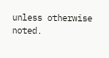unless otherwise noted.